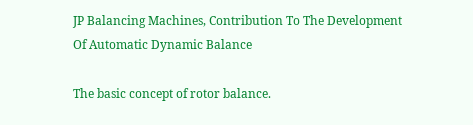JP Balancing Machines, Contribution To The Development Of Automatic Dynamic Balance

The basic concept of rotor balance.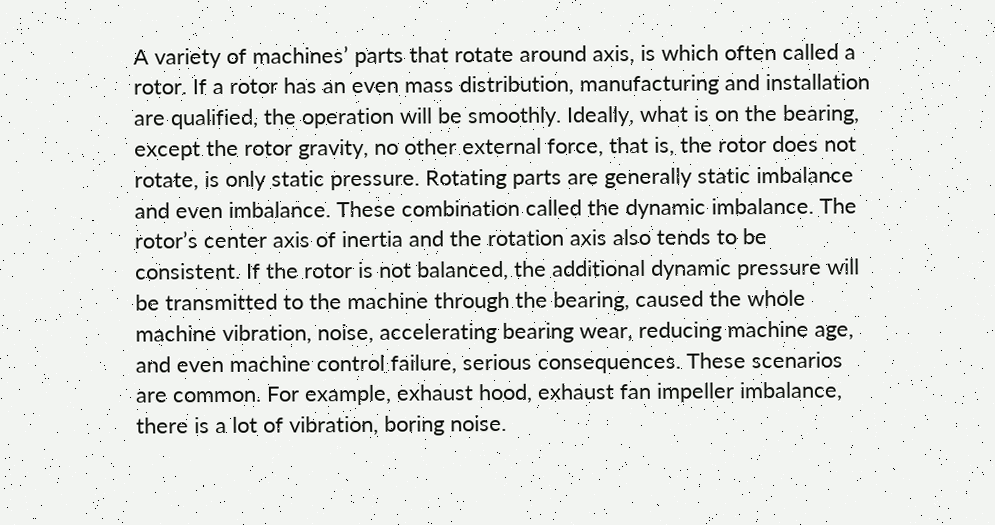A variety of machines’ parts that rotate around axis, is which often called a rotor. If a rotor has an even mass distribution, manufacturing and installation are qualified, the operation will be smoothly. Ideally, what is on the bearing, except the rotor gravity, no other external force, that is, the rotor does not rotate, is only static pressure. Rotating parts are generally static imbalance and even imbalance. These combination called the dynamic imbalance. The rotor’s center axis of inertia and the rotation axis also tends to be consistent. If the rotor is not balanced, the additional dynamic pressure will be transmitted to the machine through the bearing, caused the whole machine vibration, noise, accelerating bearing wear, reducing machine age, and even machine control failure, serious consequences. These scenarios are common. For example, exhaust hood, exhaust fan impeller imbalance, there is a lot of vibration, boring noise.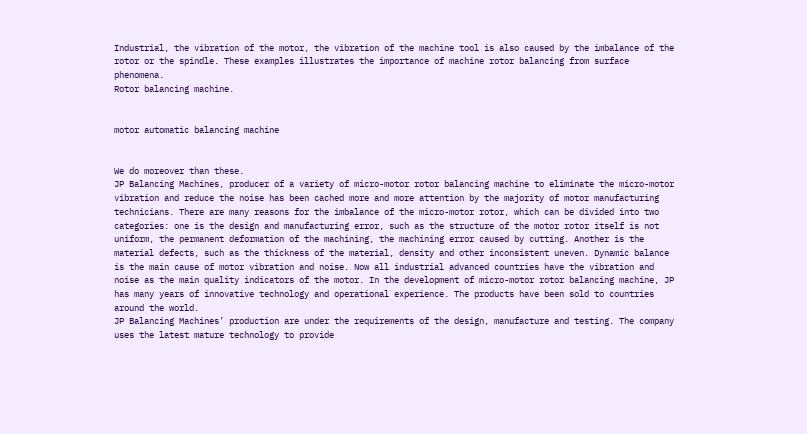Industrial, the vibration of the motor, the vibration of the machine tool is also caused by the imbalance of the rotor or the spindle. These examples illustrates the importance of machine rotor balancing from surface phenomena.
Rotor balancing machine.


motor automatic balancing machine


We do moreover than these.
JP Balancing Machines, producer of a variety of micro-motor rotor balancing machine to eliminate the micro-motor vibration and reduce the noise has been cached more and more attention by the majority of motor manufacturing technicians. There are many reasons for the imbalance of the micro-motor rotor, which can be divided into two categories: one is the design and manufacturing error, such as the structure of the motor rotor itself is not uniform, the permanent deformation of the machining, the machining error caused by cutting. Another is the material defects, such as the thickness of the material, density and other inconsistent uneven. Dynamic balance is the main cause of motor vibration and noise. Now all industrial advanced countries have the vibration and noise as the main quality indicators of the motor. In the development of micro-motor rotor balancing machine, JP has many years of innovative technology and operational experience. The products have been sold to countries around the world.
JP Balancing Machines’ production are under the requirements of the design, manufacture and testing. The company uses the latest mature technology to provide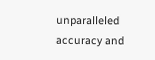unparalleled accuracy and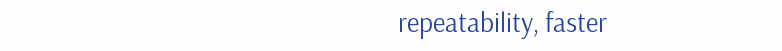repeatability, faster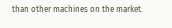than other machines on the market.